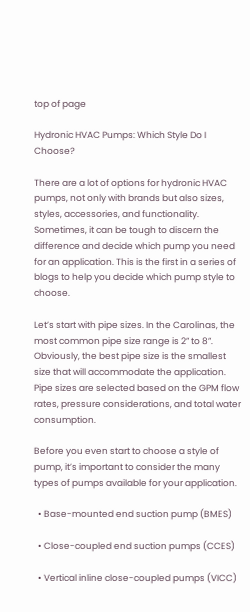top of page

Hydronic HVAC Pumps: Which Style Do I Choose?

There are a lot of options for hydronic HVAC pumps, not only with brands but also sizes, styles, accessories, and functionality. Sometimes, it can be tough to discern the difference and decide which pump you need for an application. This is the first in a series of blogs to help you decide which pump style to choose.

Let’s start with pipe sizes. In the Carolinas, the most common pipe size range is 2” to 8”. Obviously, the best pipe size is the smallest size that will accommodate the application. Pipe sizes are selected based on the GPM flow rates, pressure considerations, and total water consumption.

Before you even start to choose a style of pump, it’s important to consider the many types of pumps available for your application.

  • Base-mounted end suction pump (BMES)

  • Close-coupled end suction pumps (CCES)

  • Vertical inline close-coupled pumps (VICC)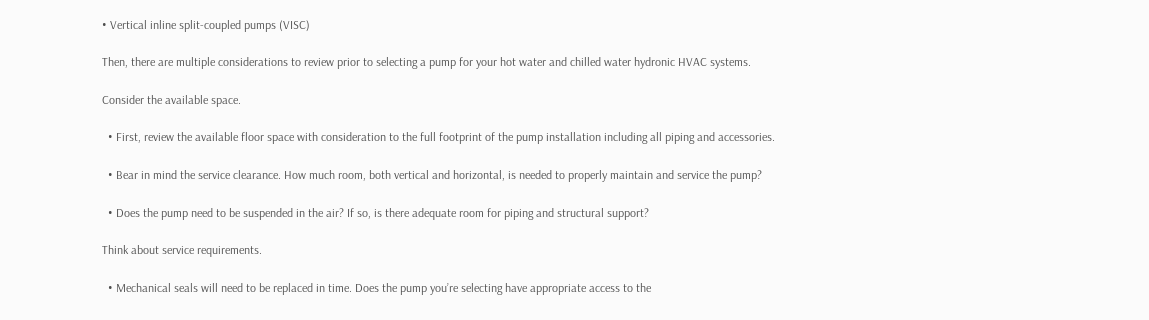• Vertical inline split-coupled pumps (VISC)

Then, there are multiple considerations to review prior to selecting a pump for your hot water and chilled water hydronic HVAC systems.

Consider the available space.

  • First, review the available floor space with consideration to the full footprint of the pump installation including all piping and accessories.

  • Bear in mind the service clearance. How much room, both vertical and horizontal, is needed to properly maintain and service the pump?

  • Does the pump need to be suspended in the air? If so, is there adequate room for piping and structural support?

Think about service requirements.

  • Mechanical seals will need to be replaced in time. Does the pump you’re selecting have appropriate access to the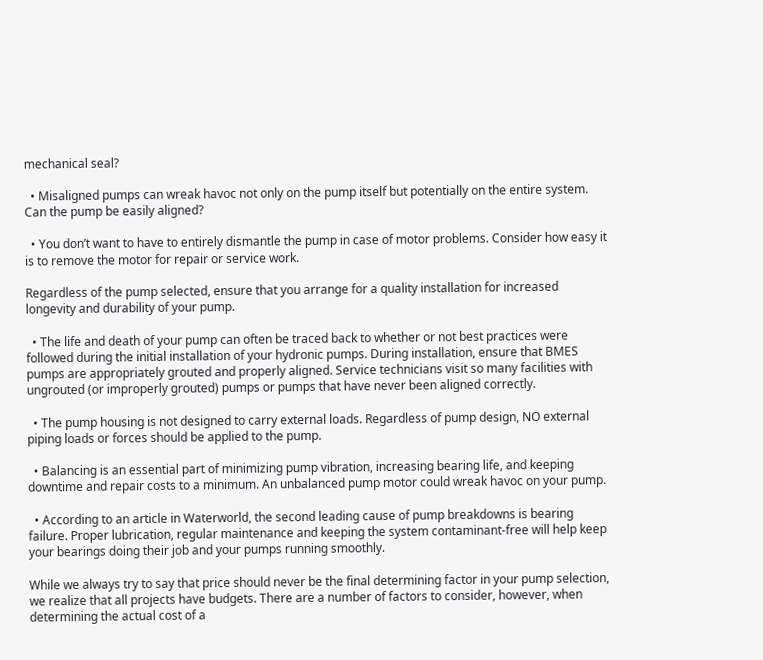mechanical seal?

  • Misaligned pumps can wreak havoc not only on the pump itself but potentially on the entire system. Can the pump be easily aligned?

  • You don’t want to have to entirely dismantle the pump in case of motor problems. Consider how easy it is to remove the motor for repair or service work.

Regardless of the pump selected, ensure that you arrange for a quality installation for increased longevity and durability of your pump.

  • The life and death of your pump can often be traced back to whether or not best practices were followed during the initial installation of your hydronic pumps. During installation, ensure that BMES pumps are appropriately grouted and properly aligned. Service technicians visit so many facilities with ungrouted (or improperly grouted) pumps or pumps that have never been aligned correctly.

  • The pump housing is not designed to carry external loads. Regardless of pump design, NO external piping loads or forces should be applied to the pump.

  • Balancing is an essential part of minimizing pump vibration, increasing bearing life, and keeping downtime and repair costs to a minimum. An unbalanced pump motor could wreak havoc on your pump.

  • According to an article in Waterworld, the second leading cause of pump breakdowns is bearing failure. Proper lubrication, regular maintenance and keeping the system contaminant-free will help keep your bearings doing their job and your pumps running smoothly.

While we always try to say that price should never be the final determining factor in your pump selection, we realize that all projects have budgets. There are a number of factors to consider, however, when determining the actual cost of a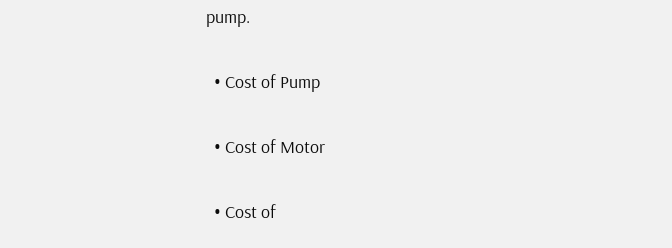pump.

  • Cost of Pump

  • Cost of Motor

  • Cost of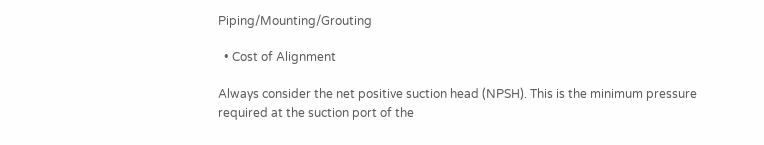Piping/Mounting/Grouting

  • Cost of Alignment

Always consider the net positive suction head (NPSH). This is the minimum pressure required at the suction port of the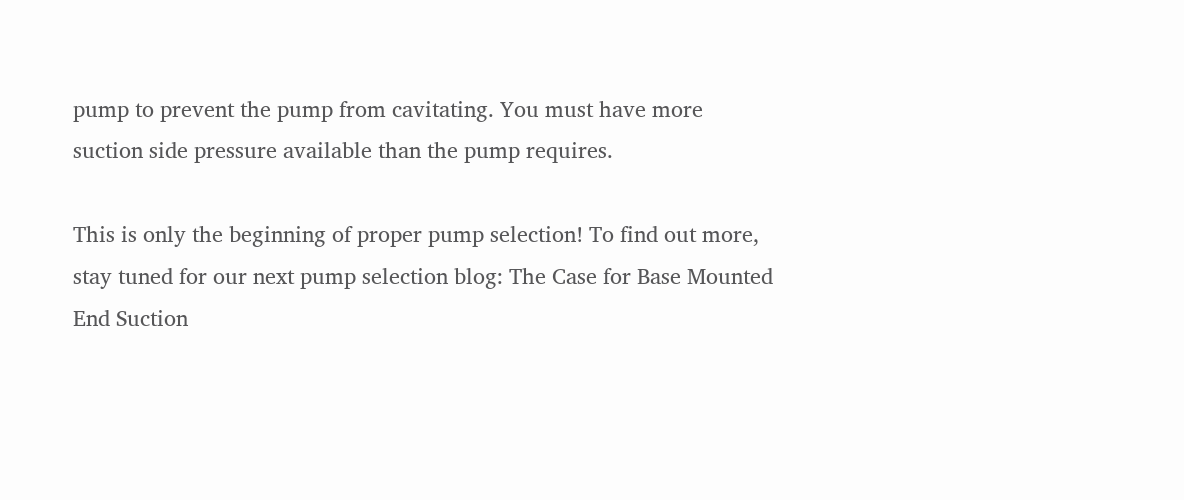pump to prevent the pump from cavitating. You must have more suction side pressure available than the pump requires.

This is only the beginning of proper pump selection! To find out more, stay tuned for our next pump selection blog: The Case for Base Mounted End Suction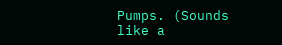Pumps. (Sounds like a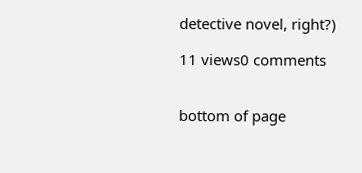detective novel, right?)

11 views0 comments


bottom of page